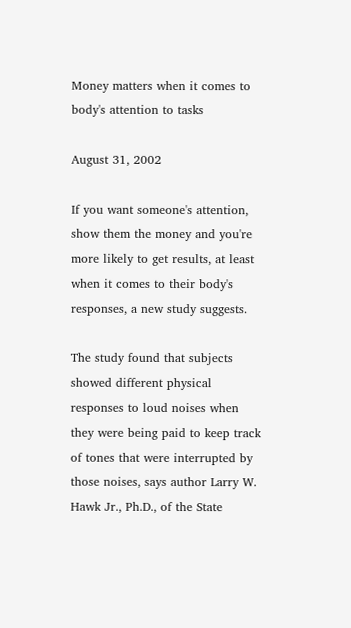Money matters when it comes to body's attention to tasks

August 31, 2002

If you want someone's attention, show them the money and you're more likely to get results, at least when it comes to their body's responses, a new study suggests.

The study found that subjects showed different physical responses to loud noises when they were being paid to keep track of tones that were interrupted by those noises, says author Larry W. Hawk Jr., Ph.D., of the State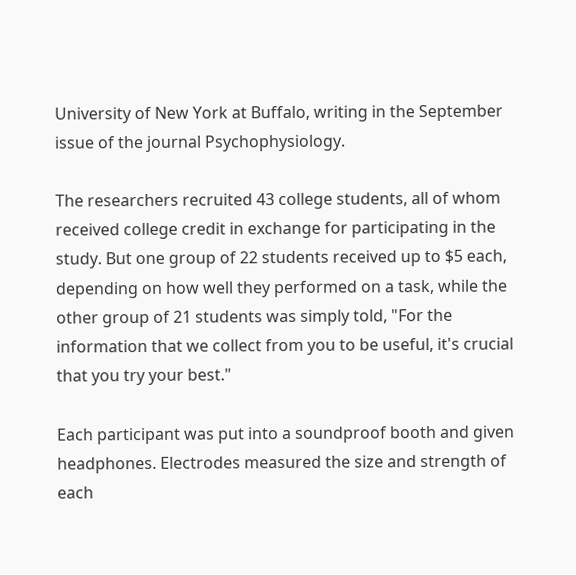University of New York at Buffalo, writing in the September issue of the journal Psychophysiology.

The researchers recruited 43 college students, all of whom received college credit in exchange for participating in the study. But one group of 22 students received up to $5 each, depending on how well they performed on a task, while the other group of 21 students was simply told, "For the information that we collect from you to be useful, it's crucial that you try your best."

Each participant was put into a soundproof booth and given headphones. Electrodes measured the size and strength of each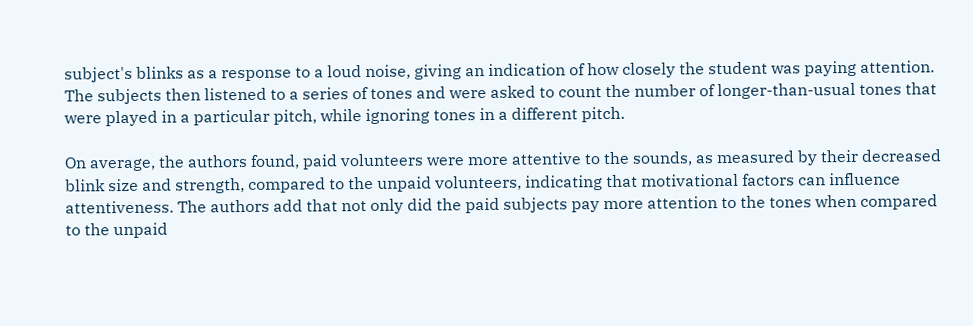subject's blinks as a response to a loud noise, giving an indication of how closely the student was paying attention. The subjects then listened to a series of tones and were asked to count the number of longer-than-usual tones that were played in a particular pitch, while ignoring tones in a different pitch.

On average, the authors found, paid volunteers were more attentive to the sounds, as measured by their decreased blink size and strength, compared to the unpaid volunteers, indicating that motivational factors can influence attentiveness. The authors add that not only did the paid subjects pay more attention to the tones when compared to the unpaid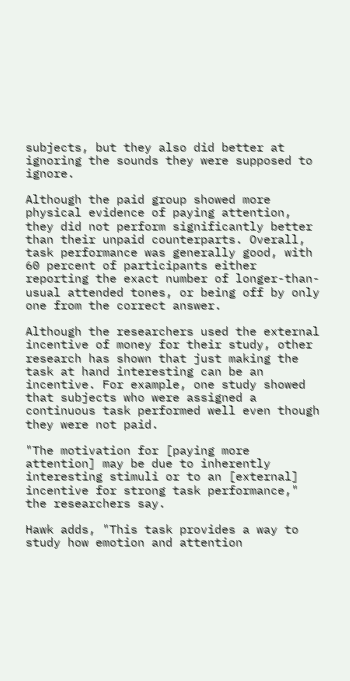subjects, but they also did better at ignoring the sounds they were supposed to ignore.

Although the paid group showed more physical evidence of paying attention, they did not perform significantly better than their unpaid counterparts. Overall, task performance was generally good, with 60 percent of participants either reporting the exact number of longer-than-usual attended tones, or being off by only one from the correct answer.

Although the researchers used the external incentive of money for their study, other research has shown that just making the task at hand interesting can be an incentive. For example, one study showed that subjects who were assigned a continuous task performed well even though they were not paid.

"The motivation for [paying more attention] may be due to inherently interesting stimuli or to an [external] incentive for strong task performance," the researchers say.

Hawk adds, "This task provides a way to study how emotion and attention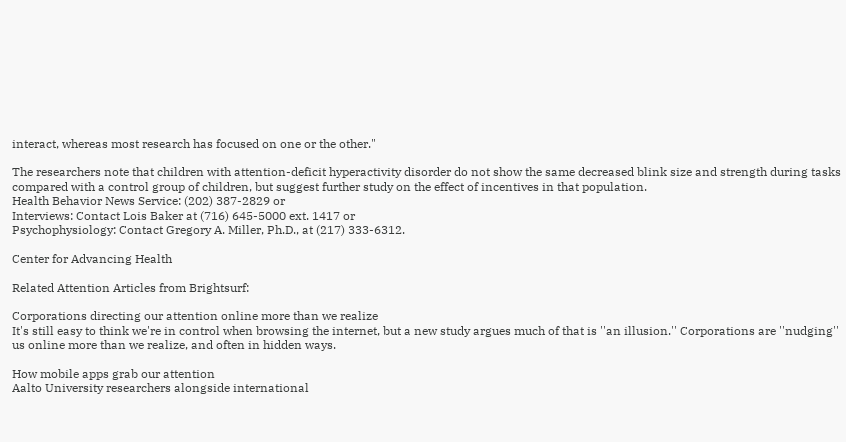interact, whereas most research has focused on one or the other."

The researchers note that children with attention-deficit hyperactivity disorder do not show the same decreased blink size and strength during tasks compared with a control group of children, but suggest further study on the effect of incentives in that population.
Health Behavior News Service: (202) 387-2829 or
Interviews: Contact Lois Baker at (716) 645-5000 ext. 1417 or
Psychophysiology: Contact Gregory A. Miller, Ph.D., at (217) 333-6312.

Center for Advancing Health

Related Attention Articles from Brightsurf:

Corporations directing our attention online more than we realize
It's still easy to think we're in control when browsing the internet, but a new study argues much of that is ''an illusion.'' Corporations are ''nudging'' us online more than we realize, and often in hidden ways.

How mobile apps grab our attention
Aalto University researchers alongside international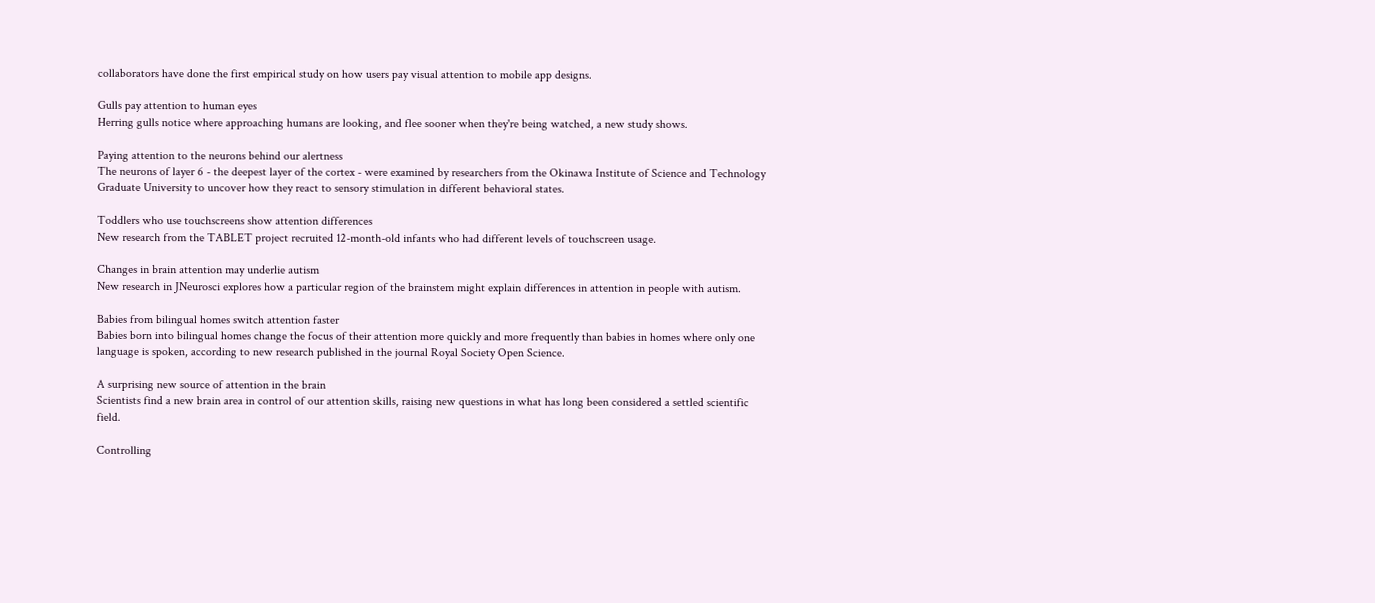collaborators have done the first empirical study on how users pay visual attention to mobile app designs.

Gulls pay attention to human eyes
Herring gulls notice where approaching humans are looking, and flee sooner when they're being watched, a new study shows.

Paying attention to the neurons behind our alertness
The neurons of layer 6 - the deepest layer of the cortex - were examined by researchers from the Okinawa Institute of Science and Technology Graduate University to uncover how they react to sensory stimulation in different behavioral states.

Toddlers who use touchscreens show attention differences
New research from the TABLET project recruited 12-month-old infants who had different levels of touchscreen usage.

Changes in brain attention may underlie autism
New research in JNeurosci explores how a particular region of the brainstem might explain differences in attention in people with autism.

Babies from bilingual homes switch attention faster
Babies born into bilingual homes change the focus of their attention more quickly and more frequently than babies in homes where only one language is spoken, according to new research published in the journal Royal Society Open Science.

A surprising new source of attention in the brain
Scientists find a new brain area in control of our attention skills, raising new questions in what has long been considered a settled scientific field.

Controlling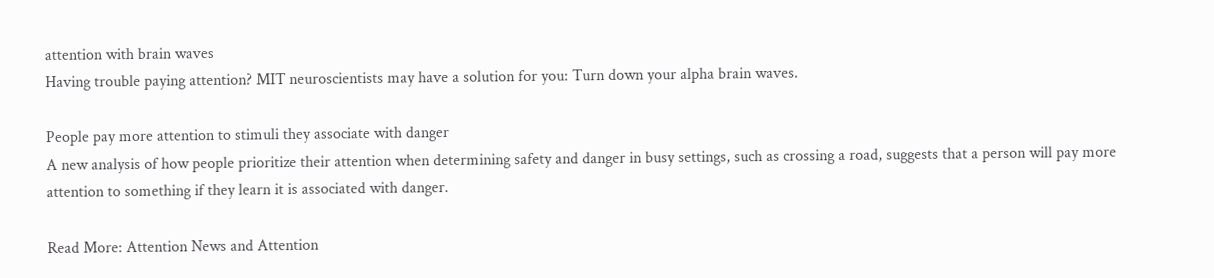attention with brain waves
Having trouble paying attention? MIT neuroscientists may have a solution for you: Turn down your alpha brain waves.

People pay more attention to stimuli they associate with danger
A new analysis of how people prioritize their attention when determining safety and danger in busy settings, such as crossing a road, suggests that a person will pay more attention to something if they learn it is associated with danger.

Read More: Attention News and Attention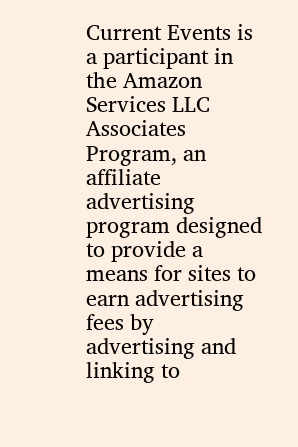Current Events is a participant in the Amazon Services LLC Associates Program, an affiliate advertising program designed to provide a means for sites to earn advertising fees by advertising and linking to